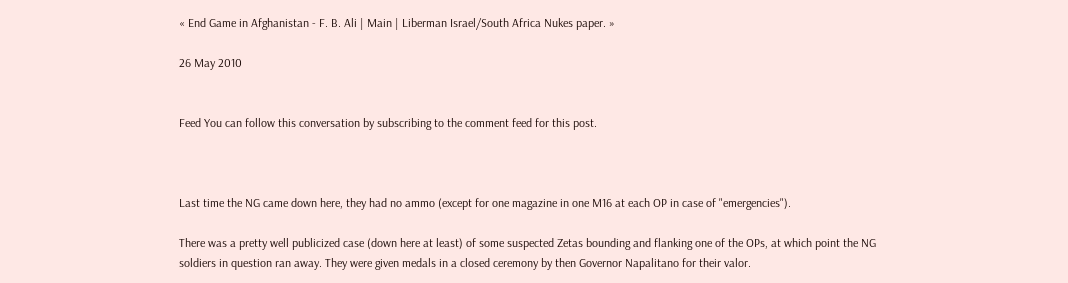« End Game in Afghanistan - F. B. Ali | Main | Liberman Israel/South Africa Nukes paper. »

26 May 2010


Feed You can follow this conversation by subscribing to the comment feed for this post.



Last time the NG came down here, they had no ammo (except for one magazine in one M16 at each OP in case of "emergencies").

There was a pretty well publicized case (down here at least) of some suspected Zetas bounding and flanking one of the OPs, at which point the NG soldiers in question ran away. They were given medals in a closed ceremony by then Governor Napalitano for their valor.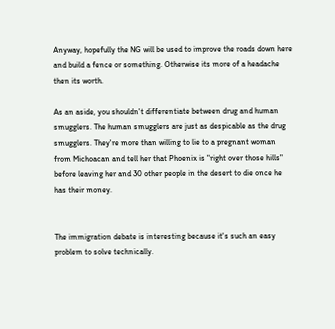Anyway, hopefully the NG will be used to improve the roads down here and build a fence or something. Otherwise its more of a headache then its worth.

As an aside, you shouldn't differentiate between drug and human smugglers. The human smugglers are just as despicable as the drug smugglers. They're more than willing to lie to a pregnant woman from Michoacan and tell her that Phoenix is "right over those hills" before leaving her and 30 other people in the desert to die once he has their money.


The immigration debate is interesting because it's such an easy problem to solve technically.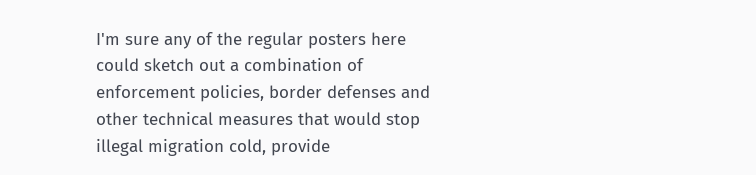I'm sure any of the regular posters here could sketch out a combination of enforcement policies, border defenses and other technical measures that would stop illegal migration cold, provide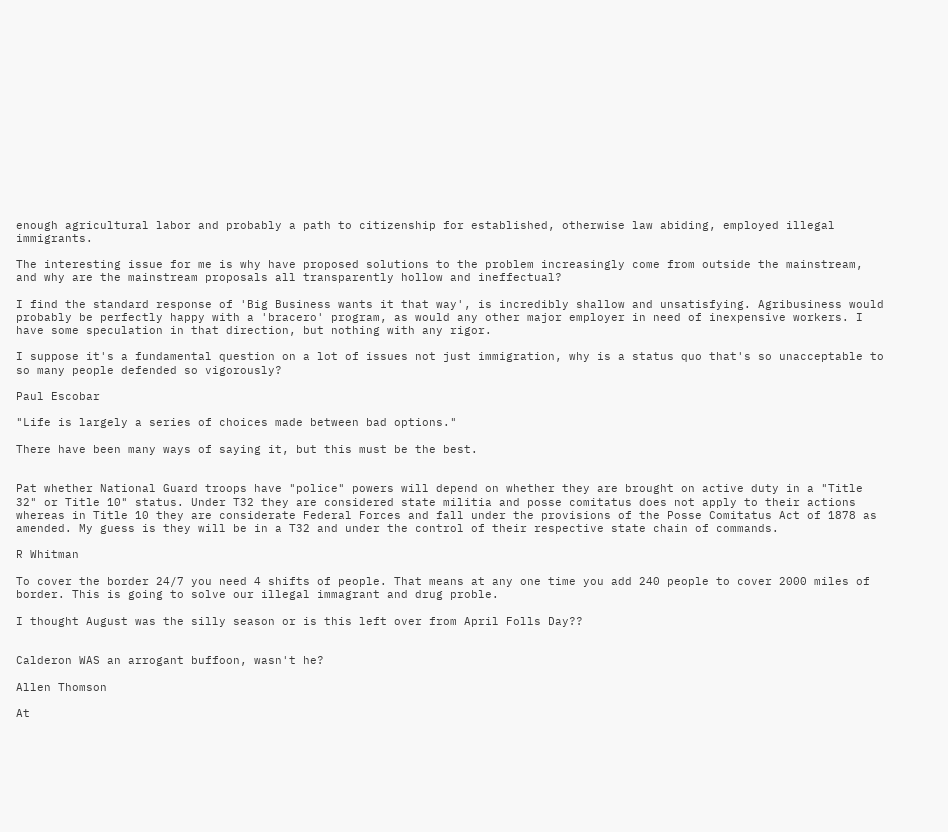enough agricultural labor and probably a path to citizenship for established, otherwise law abiding, employed illegal immigrants.

The interesting issue for me is why have proposed solutions to the problem increasingly come from outside the mainstream, and why are the mainstream proposals all transparently hollow and ineffectual?

I find the standard response of 'Big Business wants it that way', is incredibly shallow and unsatisfying. Agribusiness would probably be perfectly happy with a 'bracero' program, as would any other major employer in need of inexpensive workers. I have some speculation in that direction, but nothing with any rigor.

I suppose it's a fundamental question on a lot of issues not just immigration, why is a status quo that's so unacceptable to so many people defended so vigorously?

Paul Escobar

"Life is largely a series of choices made between bad options."

There have been many ways of saying it, but this must be the best.


Pat whether National Guard troops have "police" powers will depend on whether they are brought on active duty in a "Title 32" or Title 10" status. Under T32 they are considered state militia and posse comitatus does not apply to their actions whereas in Title 10 they are considerate Federal Forces and fall under the provisions of the Posse Comitatus Act of 1878 as amended. My guess is they will be in a T32 and under the control of their respective state chain of commands.

R Whitman

To cover the border 24/7 you need 4 shifts of people. That means at any one time you add 240 people to cover 2000 miles of border. This is going to solve our illegal immagrant and drug proble.

I thought August was the silly season or is this left over from April Folls Day??


Calderon WAS an arrogant buffoon, wasn't he?

Allen Thomson

At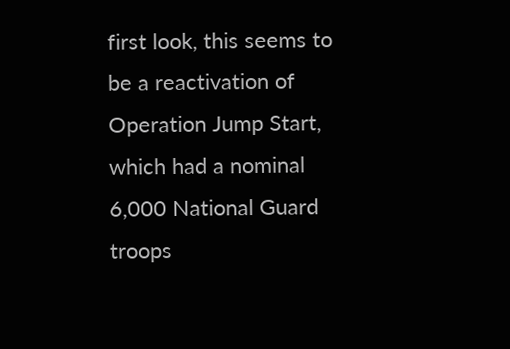first look, this seems to be a reactivation of Operation Jump Start, which had a nominal 6,000 National Guard troops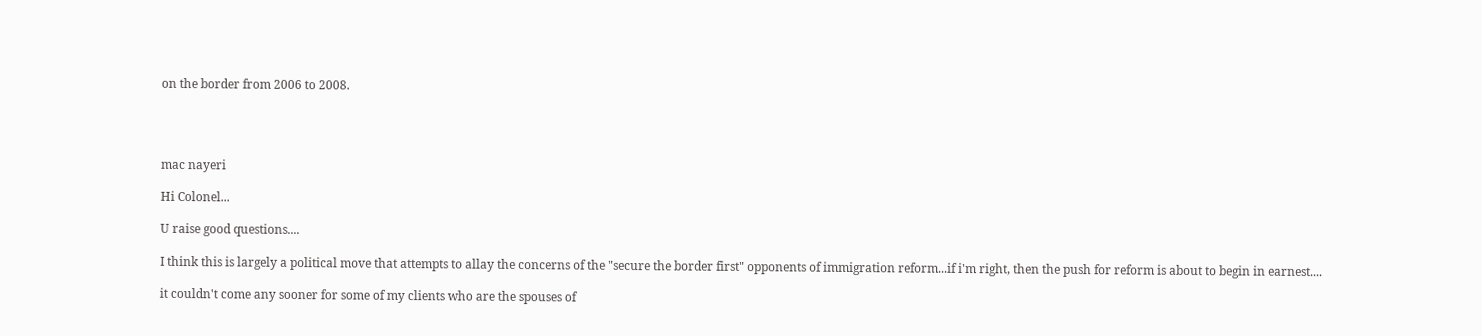on the border from 2006 to 2008.




mac nayeri

Hi Colonel...

U raise good questions....

I think this is largely a political move that attempts to allay the concerns of the "secure the border first" opponents of immigration reform...if i'm right, then the push for reform is about to begin in earnest....

it couldn't come any sooner for some of my clients who are the spouses of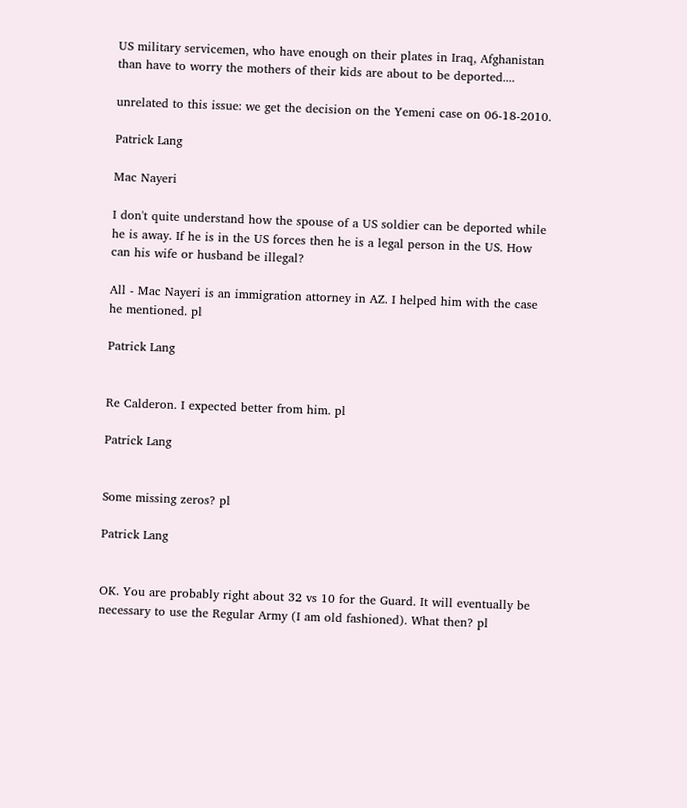US military servicemen, who have enough on their plates in Iraq, Afghanistan than have to worry the mothers of their kids are about to be deported....

unrelated to this issue: we get the decision on the Yemeni case on 06-18-2010.

Patrick Lang

Mac Nayeri

I don't quite understand how the spouse of a US soldier can be deported while he is away. If he is in the US forces then he is a legal person in the US. How can his wife or husband be illegal?

All - Mac Nayeri is an immigration attorney in AZ. I helped him with the case he mentioned. pl

Patrick Lang


Re Calderon. I expected better from him. pl

Patrick Lang


Some missing zeros? pl

Patrick Lang


OK. You are probably right about 32 vs 10 for the Guard. It will eventually be necessary to use the Regular Army (I am old fashioned). What then? pl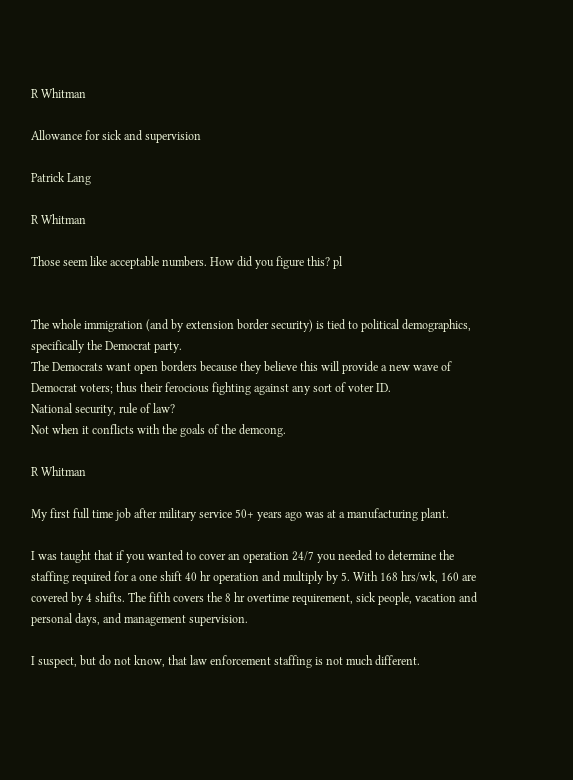R Whitman

Allowance for sick and supervision

Patrick Lang

R Whitman

Those seem like acceptable numbers. How did you figure this? pl


The whole immigration (and by extension border security) is tied to political demographics, specifically the Democrat party.
The Democrats want open borders because they believe this will provide a new wave of Democrat voters; thus their ferocious fighting against any sort of voter ID.
National security, rule of law?
Not when it conflicts with the goals of the demcong.

R Whitman

My first full time job after military service 50+ years ago was at a manufacturing plant.

I was taught that if you wanted to cover an operation 24/7 you needed to determine the staffing required for a one shift 40 hr operation and multiply by 5. With 168 hrs/wk, 160 are covered by 4 shifts. The fifth covers the 8 hr overtime requirement, sick people, vacation and personal days, and management supervision.

I suspect, but do not know, that law enforcement staffing is not much different.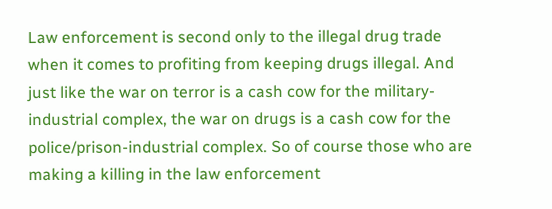Law enforcement is second only to the illegal drug trade when it comes to profiting from keeping drugs illegal. And just like the war on terror is a cash cow for the military-industrial complex, the war on drugs is a cash cow for the police/prison-industrial complex. So of course those who are making a killing in the law enforcement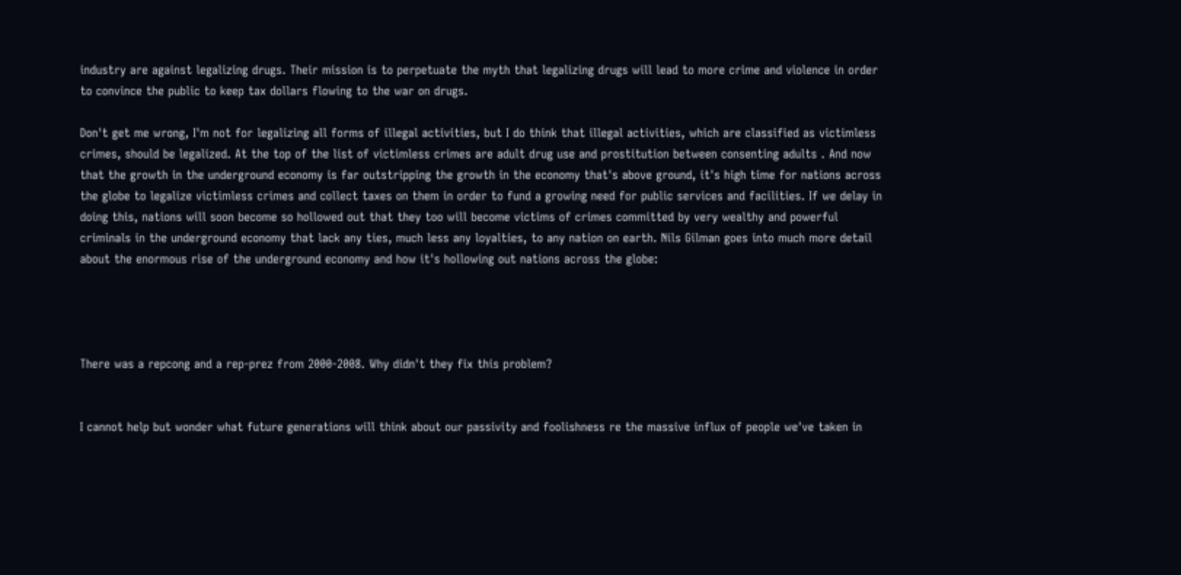industry are against legalizing drugs. Their mission is to perpetuate the myth that legalizing drugs will lead to more crime and violence in order to convince the public to keep tax dollars flowing to the war on drugs.

Don't get me wrong, I'm not for legalizing all forms of illegal activities, but I do think that illegal activities, which are classified as victimless crimes, should be legalized. At the top of the list of victimless crimes are adult drug use and prostitution between consenting adults . And now that the growth in the underground economy is far outstripping the growth in the economy that's above ground, it's high time for nations across the globe to legalize victimless crimes and collect taxes on them in order to fund a growing need for public services and facilities. If we delay in doing this, nations will soon become so hollowed out that they too will become victims of crimes committed by very wealthy and powerful criminals in the underground economy that lack any ties, much less any loyalties, to any nation on earth. Nils Gilman goes into much more detail about the enormous rise of the underground economy and how it's hollowing out nations across the globe:




There was a repcong and a rep-prez from 2000-2008. Why didn't they fix this problem?


I cannot help but wonder what future generations will think about our passivity and foolishness re the massive influx of people we've taken in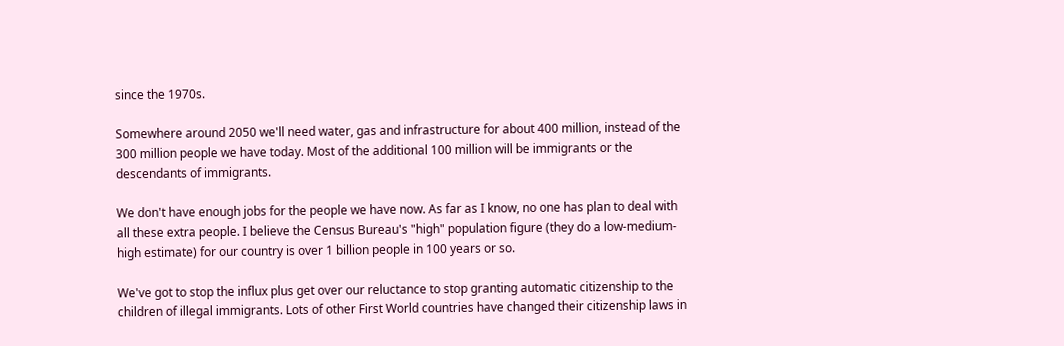since the 1970s.

Somewhere around 2050 we'll need water, gas and infrastructure for about 400 million, instead of the 300 million people we have today. Most of the additional 100 million will be immigrants or the descendants of immigrants.

We don't have enough jobs for the people we have now. As far as I know, no one has plan to deal with all these extra people. I believe the Census Bureau's "high" population figure (they do a low-medium-high estimate) for our country is over 1 billion people in 100 years or so.

We've got to stop the influx plus get over our reluctance to stop granting automatic citizenship to the children of illegal immigrants. Lots of other First World countries have changed their citizenship laws in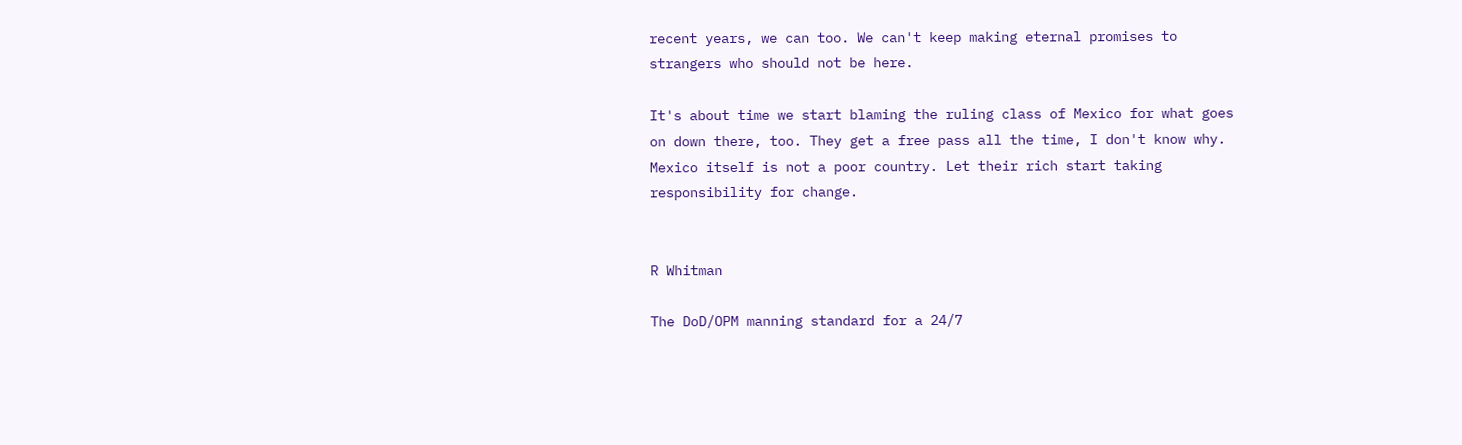recent years, we can too. We can't keep making eternal promises to strangers who should not be here.

It's about time we start blaming the ruling class of Mexico for what goes on down there, too. They get a free pass all the time, I don't know why. Mexico itself is not a poor country. Let their rich start taking responsibility for change.


R Whitman

The DoD/OPM manning standard for a 24/7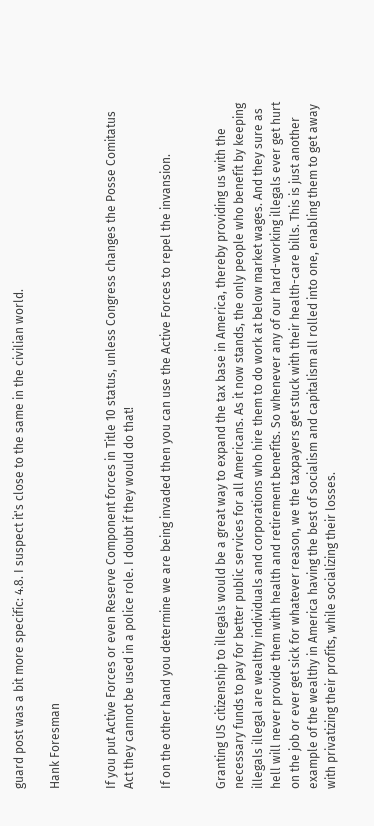guard post was a bit more specific: 4.8. I suspect it's close to the same in the civilian world.

Hank Foresman


If you put Active Forces or even Reserve Component forces in Title 10 status, unless Congress changes the Posse Comitatus Act they cannot be used in a police role. I doubt if they would do that!

If on the other hand you determine we are being invaded then you can use the Active Forces to repel the invansion.


Granting US citizenship to illegals would be a great way to expand the tax base in America, thereby providing us with the necessary funds to pay for better public services for all Americans. As it now stands, the only people who benefit by keeping illegals illegal are wealthy individuals and corporations who hire them to do work at below market wages. And they sure as hell will never provide them with health and retirement benefits. So whenever any of our hard-working illegals ever get hurt on the job or ever get sick for whatever reason, we the taxpayers get stuck with their health-care bills. This is just another example of the wealthy in America having the best of socialism and capitalism all rolled into one, enabling them to get away with privatizing their profits, while socializing their losses.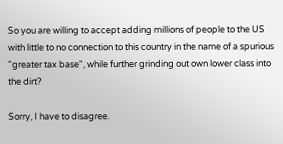So you are willing to accept adding millions of people to the US with little to no connection to this country in the name of a spurious "greater tax base", while further grinding out own lower class into the dirt?

Sorry, I have to disagree.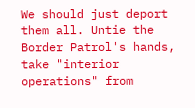We should just deport them all. Untie the Border Patrol's hands, take "interior operations" from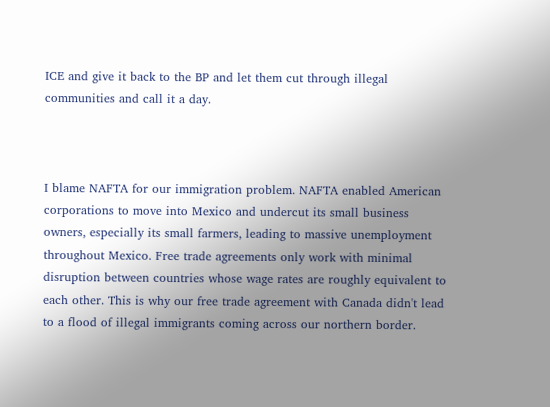ICE and give it back to the BP and let them cut through illegal communities and call it a day.



I blame NAFTA for our immigration problem. NAFTA enabled American corporations to move into Mexico and undercut its small business owners, especially its small farmers, leading to massive unemployment throughout Mexico. Free trade agreements only work with minimal disruption between countries whose wage rates are roughly equivalent to each other. This is why our free trade agreement with Canada didn't lead to a flood of illegal immigrants coming across our northern border.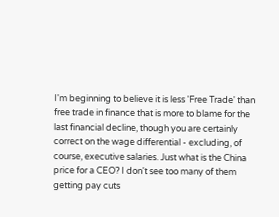I'm beginning to believe it is less 'Free Trade' than free trade in finance that is more to blame for the last financial decline, though you are certainly correct on the wage differential - excluding, of course, executive salaries. Just what is the China price for a CEO? I don't see too many of them getting pay cuts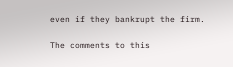even if they bankrupt the firm.

The comments to this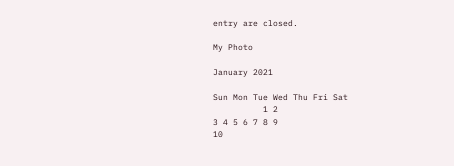entry are closed.

My Photo

January 2021

Sun Mon Tue Wed Thu Fri Sat
          1 2
3 4 5 6 7 8 9
10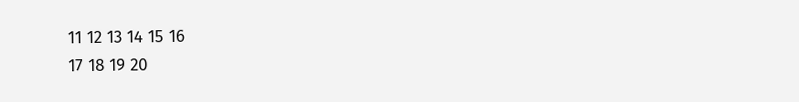11 12 13 14 15 16
17 18 19 20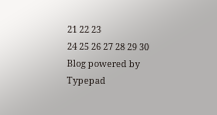21 22 23
24 25 26 27 28 29 30
Blog powered by Typepad